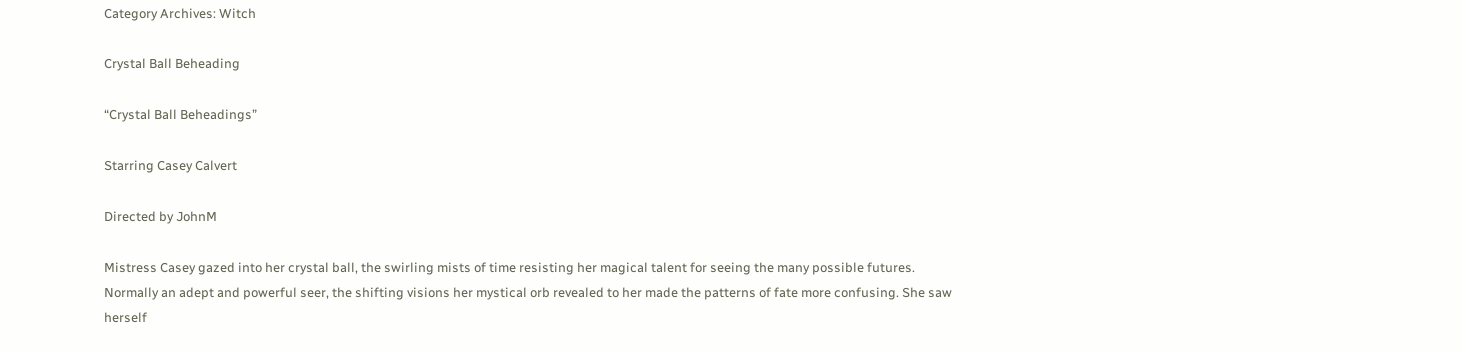Category Archives: Witch

Crystal Ball Beheading

“Crystal Ball Beheadings”

Starring Casey Calvert

Directed by JohnM

Mistress Casey gazed into her crystal ball, the swirling mists of time resisting her magical talent for seeing the many possible futures. Normally an adept and powerful seer, the shifting visions her mystical orb revealed to her made the patterns of fate more confusing. She saw herself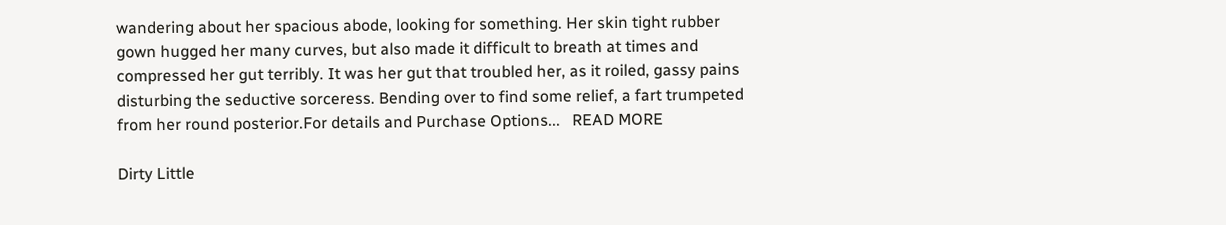wandering about her spacious abode, looking for something. Her skin tight rubber gown hugged her many curves, but also made it difficult to breath at times and compressed her gut terribly. It was her gut that troubled her, as it roiled, gassy pains disturbing the seductive sorceress. Bending over to find some relief, a fart trumpeted from her round posterior.For details and Purchase Options...   READ MORE

Dirty Little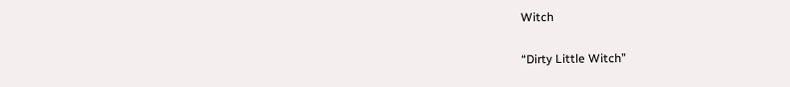Witch

“Dirty Little Witch”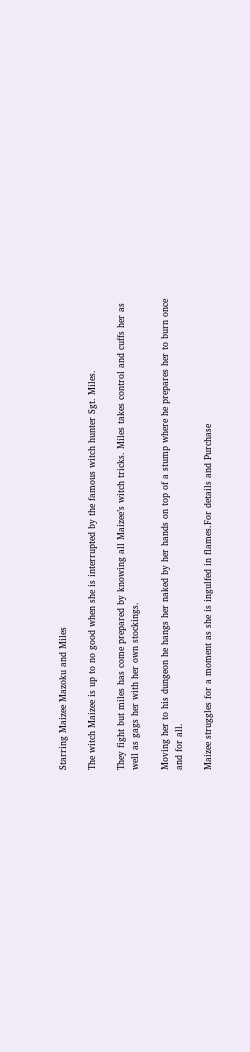Starring Maizee Mazoku and Miles

The witch Maizee is up to no good when she is interrupted by the famous witch hunter Sgt. Miles.

They fight but miles has come prepared by knowing all Maizee’s witch tricks. Miles takes control and cuffs her as well as gags her with her own stockings.

Moving her to his dungeon he hangs her naked by her hands on top of a stump where he prepares her to burn once and for all.

Maizee struggles for a moment as she is ingulfed in flames.For details and Purchase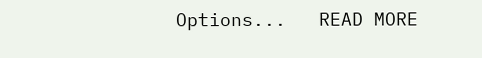Options...   READ MORE